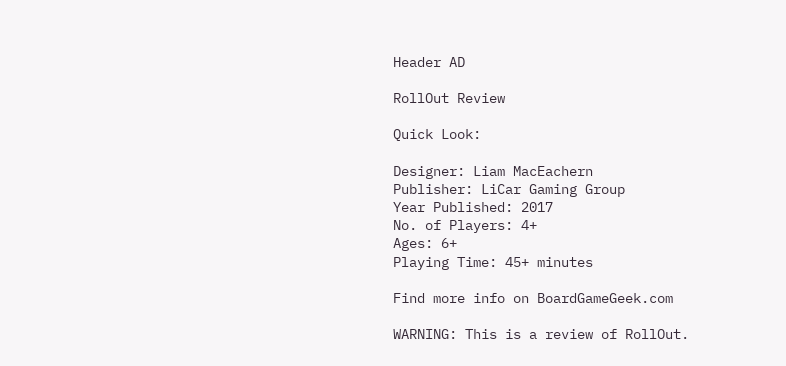Header AD

RollOut Review

Quick Look:

Designer: Liam MacEachern
Publisher: LiCar Gaming Group
Year Published: 2017
No. of Players: 4+
Ages: 6+
Playing Time: 45+ minutes

Find more info on BoardGameGeek.com

WARNING: This is a review of RollOut.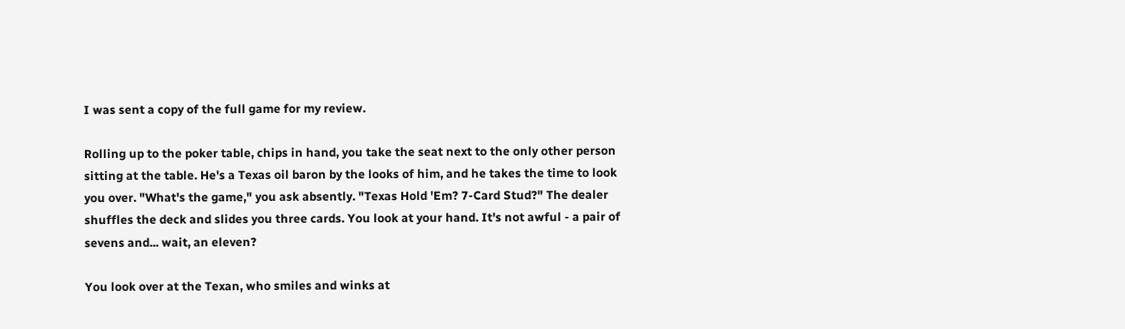I was sent a copy of the full game for my review.

Rolling up to the poker table, chips in hand, you take the seat next to the only other person sitting at the table. He's a Texas oil baron by the looks of him, and he takes the time to look you over. "What's the game," you ask absently. "Texas Hold 'Em? 7-Card Stud?" The dealer shuffles the deck and slides you three cards. You look at your hand. It's not awful - a pair of sevens and... wait, an eleven?

You look over at the Texan, who smiles and winks at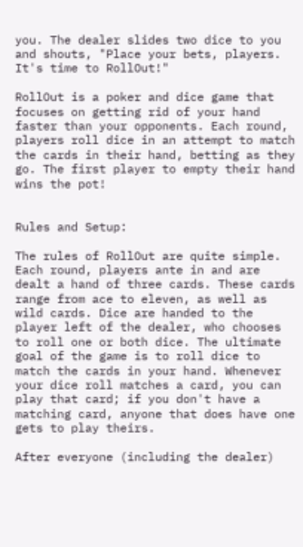you. The dealer slides two dice to you and shouts, "Place your bets, players. It's time to RollOut!"

RollOut is a poker and dice game that focuses on getting rid of your hand faster than your opponents. Each round, players roll dice in an attempt to match the cards in their hand, betting as they go. The first player to empty their hand wins the pot!


Rules and Setup:

The rules of RollOut are quite simple. Each round, players ante in and are dealt a hand of three cards. These cards range from ace to eleven, as well as wild cards. Dice are handed to the player left of the dealer, who chooses to roll one or both dice. The ultimate goal of the game is to roll dice to match the cards in your hand. Whenever your dice roll matches a card, you can play that card; if you don't have a matching card, anyone that does have one gets to play theirs.

After everyone (including the dealer)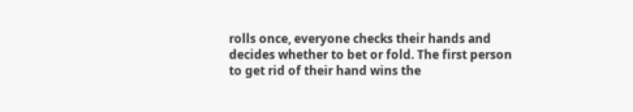rolls once, everyone checks their hands and decides whether to bet or fold. The first person to get rid of their hand wins the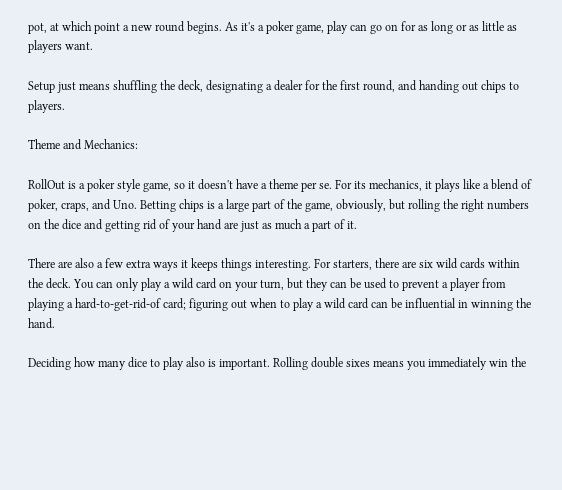pot, at which point a new round begins. As it's a poker game, play can go on for as long or as little as players want.

Setup just means shuffling the deck, designating a dealer for the first round, and handing out chips to players.

Theme and Mechanics:

RollOut is a poker style game, so it doesn't have a theme per se. For its mechanics, it plays like a blend of poker, craps, and Uno. Betting chips is a large part of the game, obviously, but rolling the right numbers on the dice and getting rid of your hand are just as much a part of it.

There are also a few extra ways it keeps things interesting. For starters, there are six wild cards within the deck. You can only play a wild card on your turn, but they can be used to prevent a player from playing a hard-to-get-rid-of card; figuring out when to play a wild card can be influential in winning the hand.

Deciding how many dice to play also is important. Rolling double sixes means you immediately win the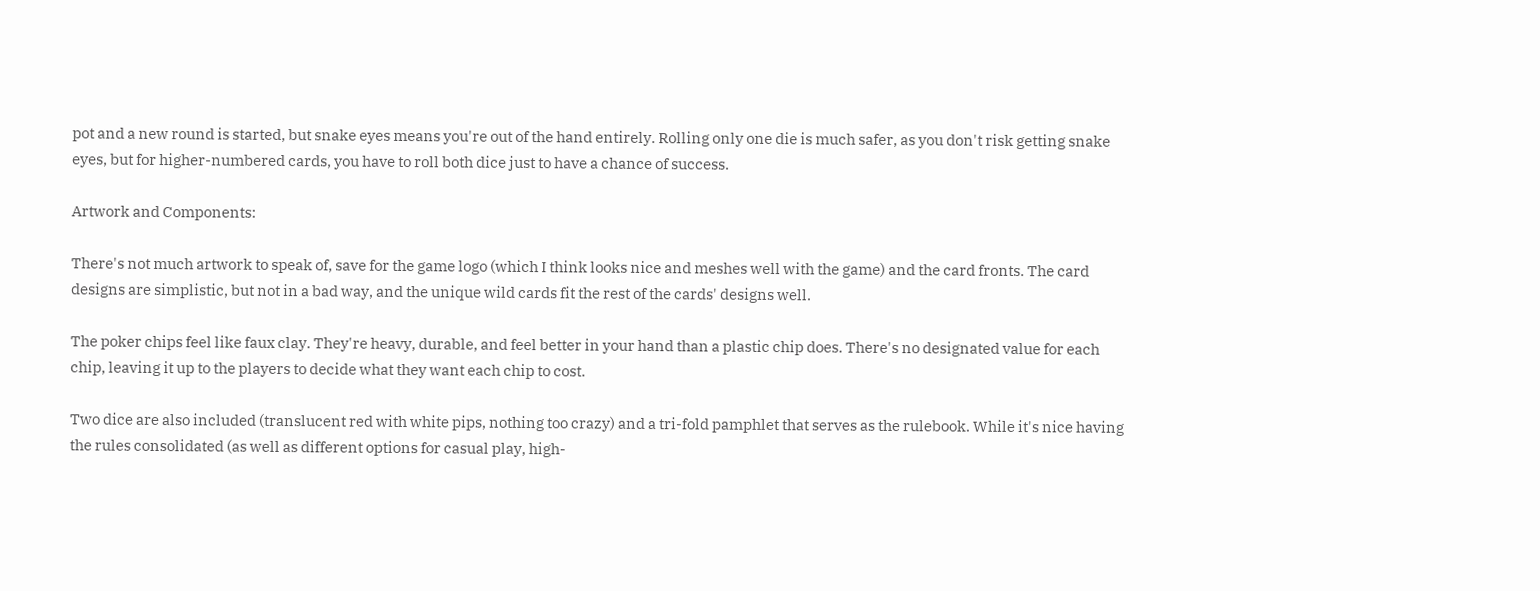pot and a new round is started, but snake eyes means you're out of the hand entirely. Rolling only one die is much safer, as you don't risk getting snake eyes, but for higher-numbered cards, you have to roll both dice just to have a chance of success.

Artwork and Components:

There's not much artwork to speak of, save for the game logo (which I think looks nice and meshes well with the game) and the card fronts. The card designs are simplistic, but not in a bad way, and the unique wild cards fit the rest of the cards' designs well.

The poker chips feel like faux clay. They're heavy, durable, and feel better in your hand than a plastic chip does. There's no designated value for each chip, leaving it up to the players to decide what they want each chip to cost.

Two dice are also included (translucent red with white pips, nothing too crazy) and a tri-fold pamphlet that serves as the rulebook. While it's nice having the rules consolidated (as well as different options for casual play, high-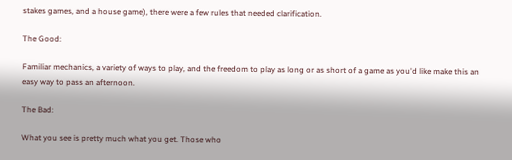stakes games, and a house game), there were a few rules that needed clarification.

The Good:

Familiar mechanics, a variety of ways to play, and the freedom to play as long or as short of a game as you'd like make this an easy way to pass an afternoon.

The Bad:

What you see is pretty much what you get. Those who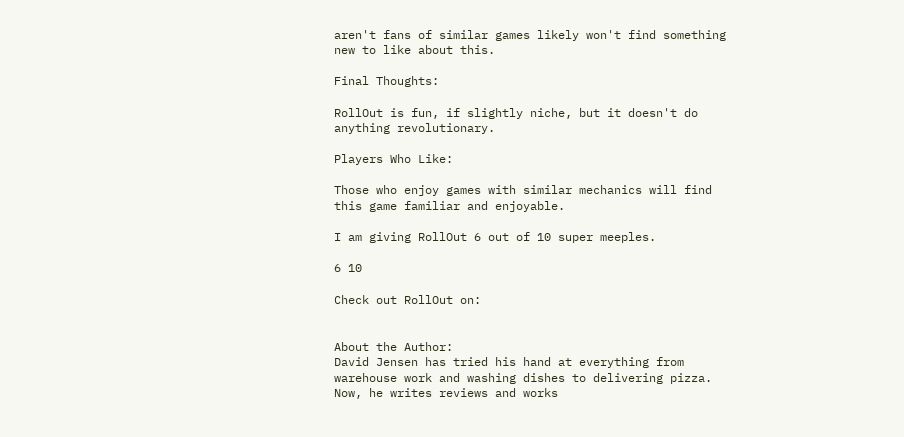aren't fans of similar games likely won't find something new to like about this.

Final Thoughts:

RollOut is fun, if slightly niche, but it doesn't do anything revolutionary.

Players Who Like:

Those who enjoy games with similar mechanics will find this game familiar and enjoyable.

I am giving RollOut 6 out of 10 super meeples.

6 10

Check out RollOut on:


About the Author:
David Jensen has tried his hand at everything from warehouse work and washing dishes to delivering pizza. Now, he writes reviews and works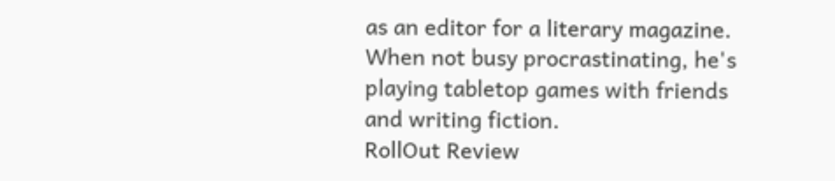as an editor for a literary magazine. When not busy procrastinating, he's playing tabletop games with friends and writing fiction.
RollOut Review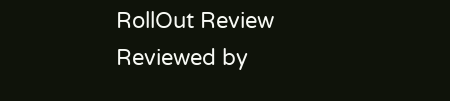RollOut Review Reviewed by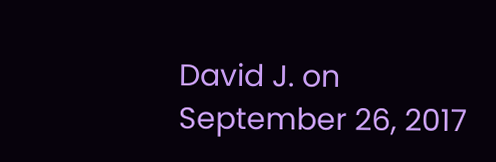David J. on September 26, 2017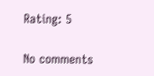Rating: 5

No comments